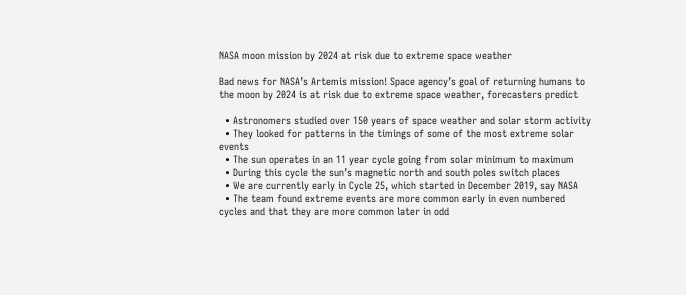NASA moon mission by 2024 at risk due to extreme space weather

Bad news for NASA’s Artemis mission! Space agency’s goal of returning humans to the moon by 2024 is at risk due to extreme space weather, forecasters predict

  • Astronomers studied over 150 years of space weather and solar storm activity
  • They looked for patterns in the timings of some of the most extreme solar events
  • The sun operates in an 11 year cycle going from solar minimum to maximum
  • During this cycle the sun’s magnetic north and south poles switch places
  • We are currently early in Cycle 25, which started in December 2019, say NASA
  • The team found extreme events are more common early in even numbered cycles and that they are more common later in odd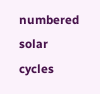numbered solar cycles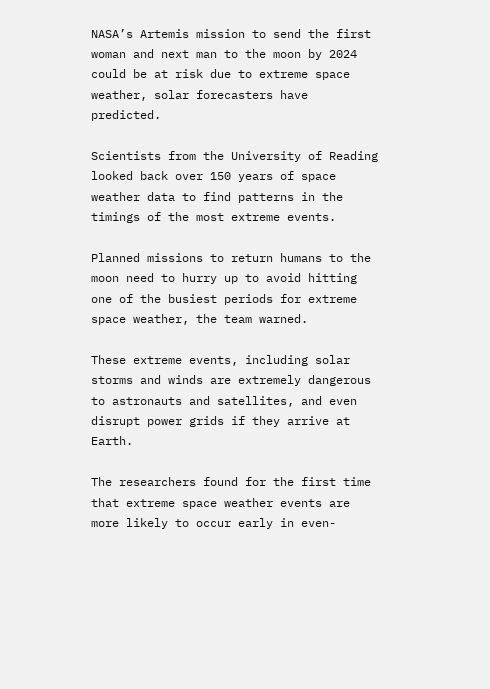NASA’s Artemis mission to send the first woman and next man to the moon by 2024 could be at risk due to extreme space weather, solar forecasters have predicted.

Scientists from the University of Reading looked back over 150 years of space weather data to find patterns in the timings of the most extreme events.

Planned missions to return humans to the moon need to hurry up to avoid hitting one of the busiest periods for extreme space weather, the team warned.

These extreme events, including solar storms and winds are extremely dangerous to astronauts and satellites, and even disrupt power grids if they arrive at Earth.

The researchers found for the first time that extreme space weather events are more likely to occur early in even-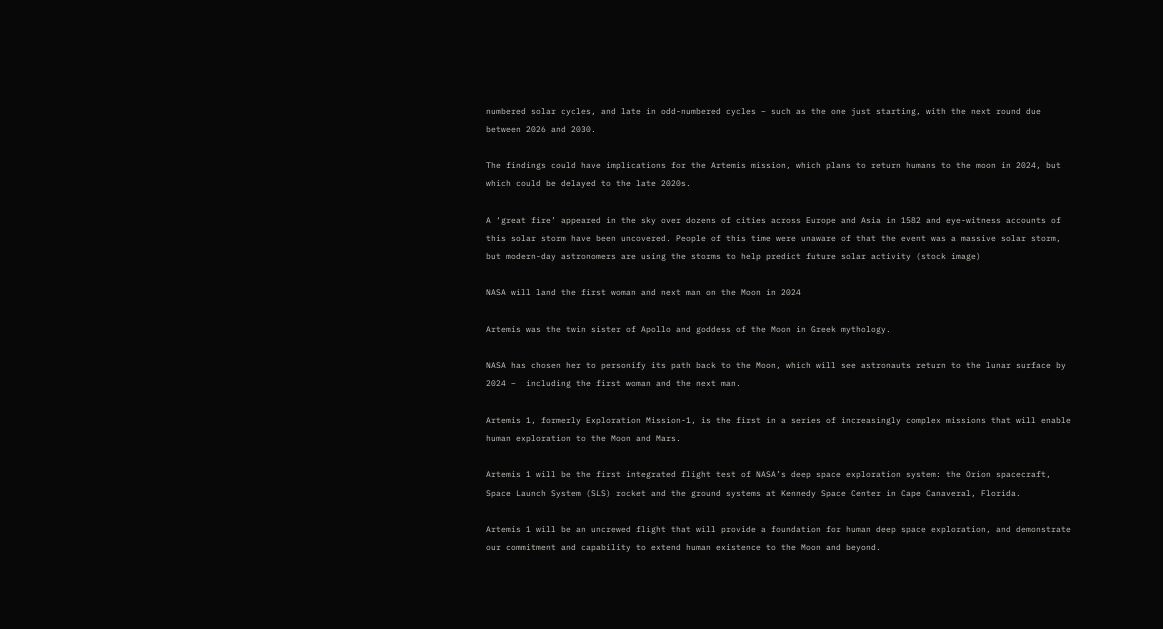numbered solar cycles, and late in odd-numbered cycles – such as the one just starting, with the next round due between 2026 and 2030.

The findings could have implications for the Artemis mission, which plans to return humans to the moon in 2024, but which could be delayed to the late 2020s.

A ‘great fire’ appeared in the sky over dozens of cities across Europe and Asia in 1582 and eye-witness accounts of this solar storm have been uncovered. People of this time were unaware of that the event was a massive solar storm, but modern-day astronomers are using the storms to help predict future solar activity (stock image)

NASA will land the first woman and next man on the Moon in 2024

Artemis was the twin sister of Apollo and goddess of the Moon in Greek mythology.

NASA has chosen her to personify its path back to the Moon, which will see astronauts return to the lunar surface by 2024 –  including the first woman and the next man.

Artemis 1, formerly Exploration Mission-1, is the first in a series of increasingly complex missions that will enable human exploration to the Moon and Mars.

Artemis 1 will be the first integrated flight test of NASA’s deep space exploration system: the Orion spacecraft, Space Launch System (SLS) rocket and the ground systems at Kennedy Space Center in Cape Canaveral, Florida.

Artemis 1 will be an uncrewed flight that will provide a foundation for human deep space exploration, and demonstrate our commitment and capability to extend human existence to the Moon and beyond.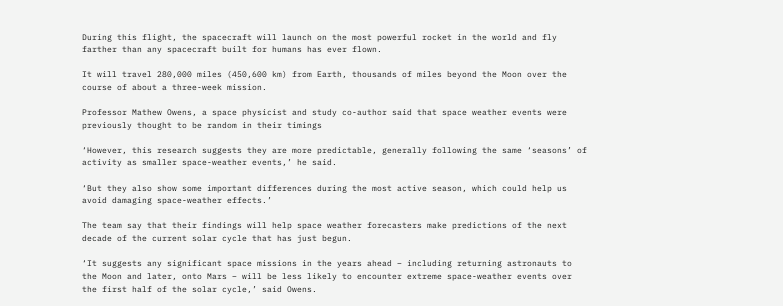During this flight, the spacecraft will launch on the most powerful rocket in the world and fly farther than any spacecraft built for humans has ever flown.

It will travel 280,000 miles (450,600 km) from Earth, thousands of miles beyond the Moon over the course of about a three-week mission.

Professor Mathew Owens, a space physicist and study co-author said that space weather events were previously thought to be random in their timings

‘However, this research suggests they are more predictable, generally following the same ‘seasons’ of activity as smaller space-weather events,’ he said.

‘But they also show some important differences during the most active season, which could help us avoid damaging space-weather effects.’

The team say that their findings will help space weather forecasters make predictions of the next decade of the current solar cycle that has just begun.

‘It suggests any significant space missions in the years ahead – including returning astronauts to the Moon and later, onto Mars – will be less likely to encounter extreme space-weather events over the first half of the solar cycle,’ said Owens.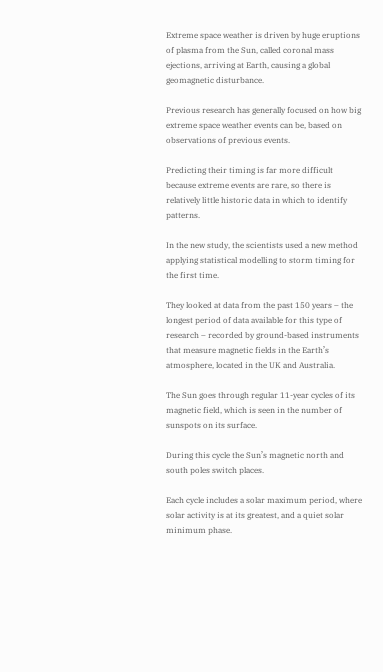Extreme space weather is driven by huge eruptions of plasma from the Sun, called coronal mass ejections, arriving at Earth, causing a global geomagnetic disturbance.

Previous research has generally focused on how big extreme space weather events can be, based on observations of previous events.

Predicting their timing is far more difficult because extreme events are rare, so there is relatively little historic data in which to identify patterns.

In the new study, the scientists used a new method applying statistical modelling to storm timing for the first time.

They looked at data from the past 150 years – the longest period of data available for this type of research – recorded by ground-based instruments that measure magnetic fields in the Earth’s atmosphere, located in the UK and Australia.

The Sun goes through regular 11-year cycles of its magnetic field, which is seen in the number of sunspots on its surface.

During this cycle the Sun’s magnetic north and south poles switch places.

Each cycle includes a solar maximum period, where solar activity is at its greatest, and a quiet solar minimum phase.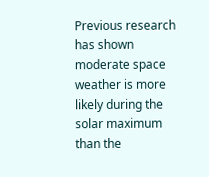Previous research has shown moderate space weather is more likely during the solar maximum than the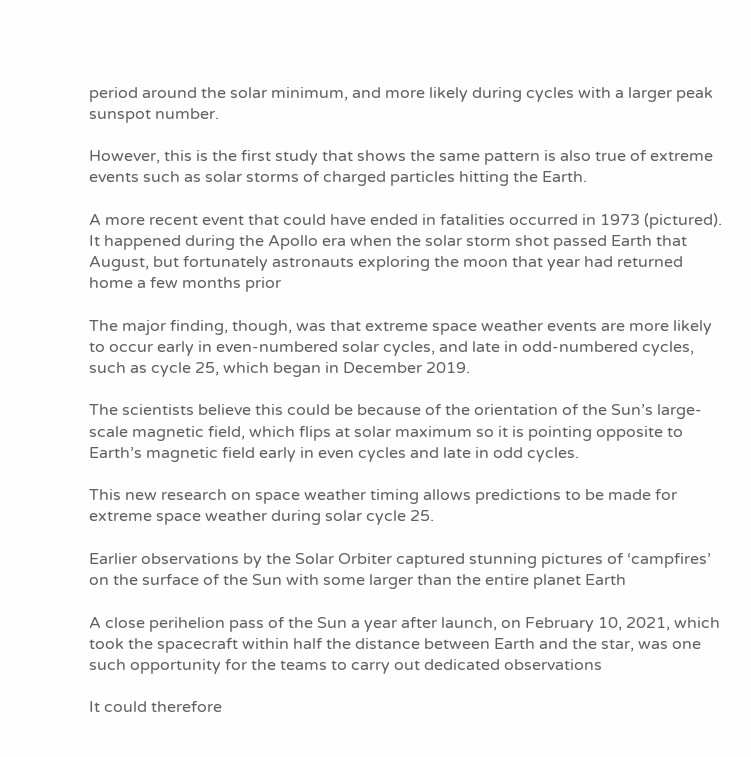period around the solar minimum, and more likely during cycles with a larger peak sunspot number.

However, this is the first study that shows the same pattern is also true of extreme events such as solar storms of charged particles hitting the Earth.

A more recent event that could have ended in fatalities occurred in 1973 (pictured). It happened during the Apollo era when the solar storm shot passed Earth that August, but fortunately astronauts exploring the moon that year had returned home a few months prior

The major finding, though, was that extreme space weather events are more likely to occur early in even-numbered solar cycles, and late in odd-numbered cycles, such as cycle 25, which began in December 2019.

The scientists believe this could be because of the orientation of the Sun’s large-scale magnetic field, which flips at solar maximum so it is pointing opposite to Earth’s magnetic field early in even cycles and late in odd cycles.

This new research on space weather timing allows predictions to be made for extreme space weather during solar cycle 25.

Earlier observations by the Solar Orbiter captured stunning pictures of ‘campfires’ on the surface of the Sun with some larger than the entire planet Earth

A close perihelion pass of the Sun a year after launch, on February 10, 2021, which took the spacecraft within half the distance between Earth and the star, was one such opportunity for the teams to carry out dedicated observations

It could therefore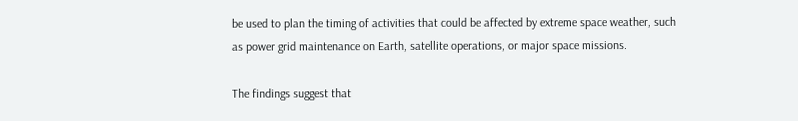be used to plan the timing of activities that could be affected by extreme space weather, such as power grid maintenance on Earth, satellite operations, or major space missions.

The findings suggest that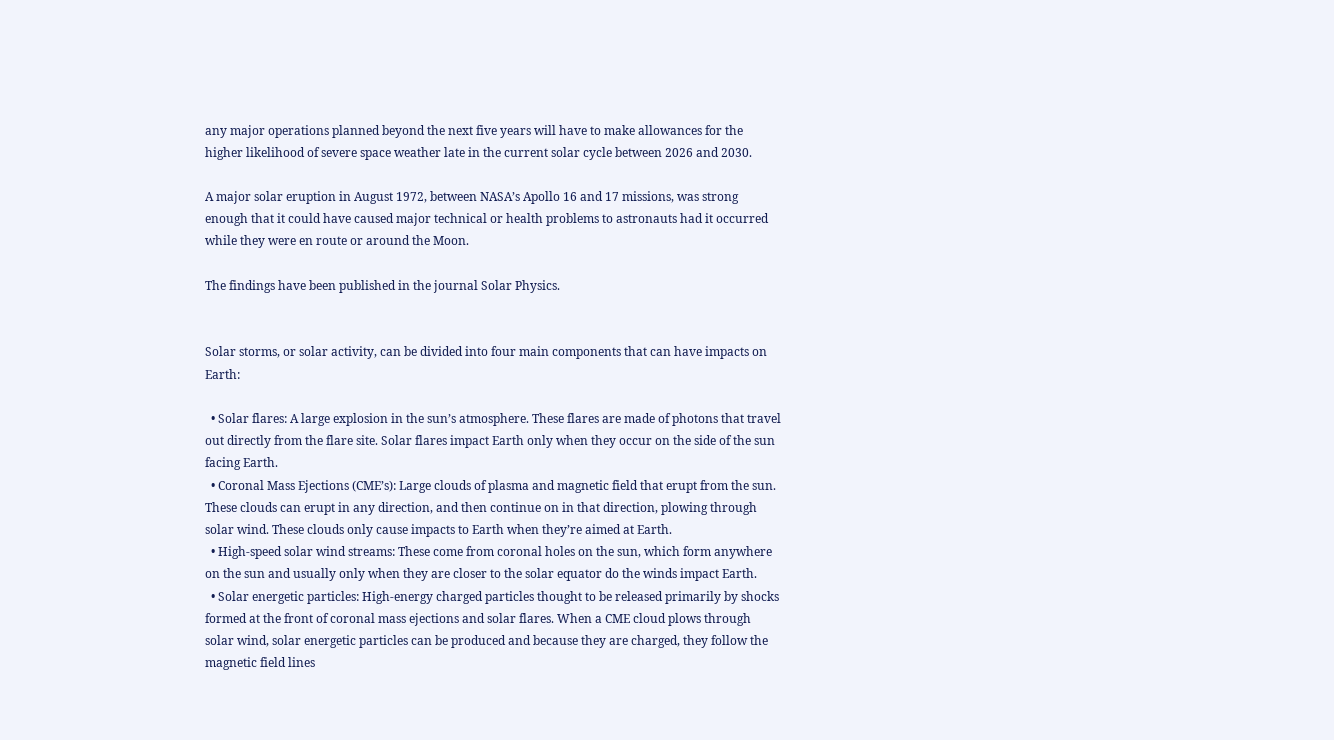any major operations planned beyond the next five years will have to make allowances for the higher likelihood of severe space weather late in the current solar cycle between 2026 and 2030.

A major solar eruption in August 1972, between NASA’s Apollo 16 and 17 missions, was strong enough that it could have caused major technical or health problems to astronauts had it occurred while they were en route or around the Moon.

The findings have been published in the journal Solar Physics.


Solar storms, or solar activity, can be divided into four main components that can have impacts on Earth:

  • Solar flares: A large explosion in the sun’s atmosphere. These flares are made of photons that travel out directly from the flare site. Solar flares impact Earth only when they occur on the side of the sun facing Earth.
  • Coronal Mass Ejections (CME’s): Large clouds of plasma and magnetic field that erupt from the sun. These clouds can erupt in any direction, and then continue on in that direction, plowing through solar wind. These clouds only cause impacts to Earth when they’re aimed at Earth.
  • High-speed solar wind streams: These come from coronal holes on the sun, which form anywhere on the sun and usually only when they are closer to the solar equator do the winds impact Earth.
  • Solar energetic particles: High-energy charged particles thought to be released primarily by shocks formed at the front of coronal mass ejections and solar flares. When a CME cloud plows through solar wind, solar energetic particles can be produced and because they are charged, they follow the magnetic field lines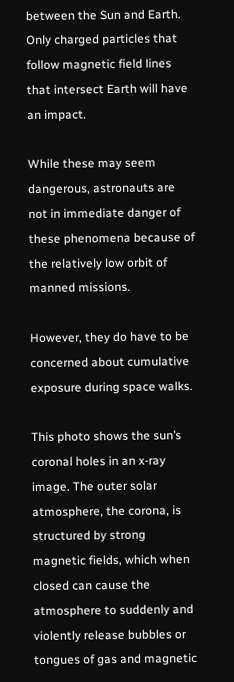between the Sun and Earth. Only charged particles that follow magnetic field lines that intersect Earth will have an impact.

While these may seem dangerous, astronauts are not in immediate danger of these phenomena because of the relatively low orbit of manned missions.

However, they do have to be concerned about cumulative exposure during space walks.

This photo shows the sun’s coronal holes in an x-ray image. The outer solar atmosphere, the corona, is structured by strong magnetic fields, which when closed can cause the atmosphere to suddenly and violently release bubbles or tongues of gas and magnetic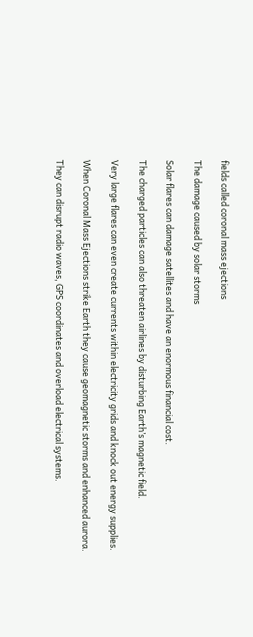fields called coronal mass ejections

The damage caused by solar storms

Solar flares can damage satellites and have an enormous financial cost.

The charged particles can also threaten airlines by disturbing Earth’s magnetic field.

Very large flares can even create currents within electricity grids and knock out energy supplies.

When Coronal Mass Ejections strike Earth they cause geomagnetic storms and enhanced aurora.

They can disrupt radio waves, GPS coordinates and overload electrical systems.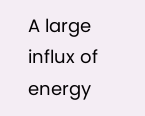A large influx of energy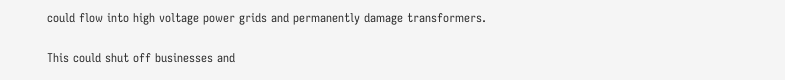could flow into high voltage power grids and permanently damage transformers.

This could shut off businesses and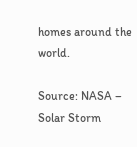homes around the world.

Source: NASA – Solar Storm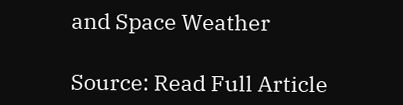and Space Weather

Source: Read Full Article